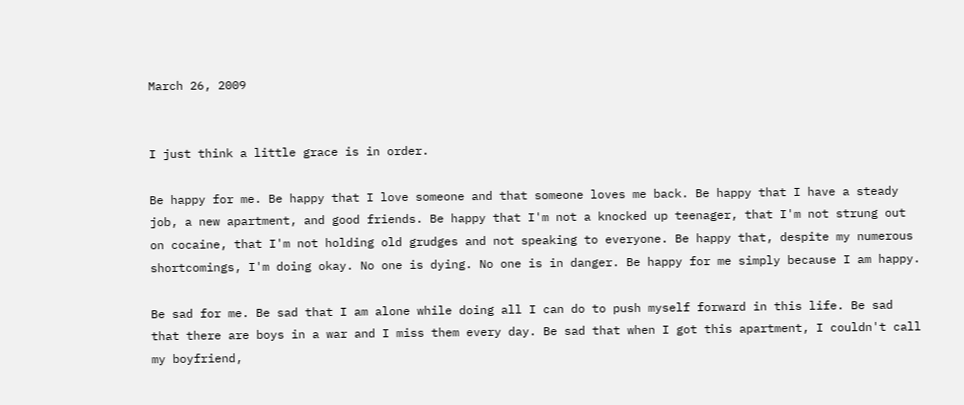March 26, 2009


I just think a little grace is in order.

Be happy for me. Be happy that I love someone and that someone loves me back. Be happy that I have a steady job, a new apartment, and good friends. Be happy that I'm not a knocked up teenager, that I'm not strung out on cocaine, that I'm not holding old grudges and not speaking to everyone. Be happy that, despite my numerous shortcomings, I'm doing okay. No one is dying. No one is in danger. Be happy for me simply because I am happy.

Be sad for me. Be sad that I am alone while doing all I can do to push myself forward in this life. Be sad that there are boys in a war and I miss them every day. Be sad that when I got this apartment, I couldn't call my boyfriend,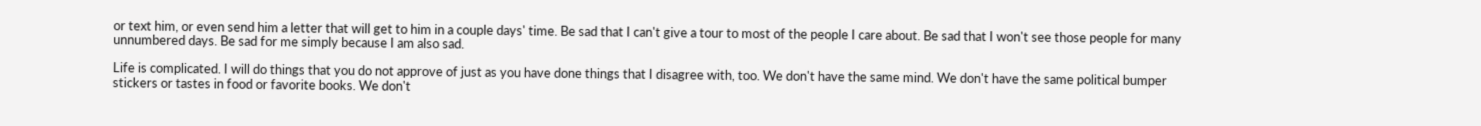or text him, or even send him a letter that will get to him in a couple days' time. Be sad that I can't give a tour to most of the people I care about. Be sad that I won't see those people for many unnumbered days. Be sad for me simply because I am also sad.

Life is complicated. I will do things that you do not approve of just as you have done things that I disagree with, too. We don't have the same mind. We don't have the same political bumper stickers or tastes in food or favorite books. We don't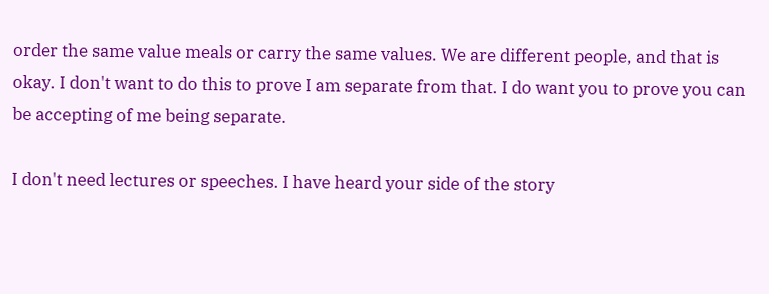order the same value meals or carry the same values. We are different people, and that is okay. I don't want to do this to prove I am separate from that. I do want you to prove you can be accepting of me being separate.

I don't need lectures or speeches. I have heard your side of the story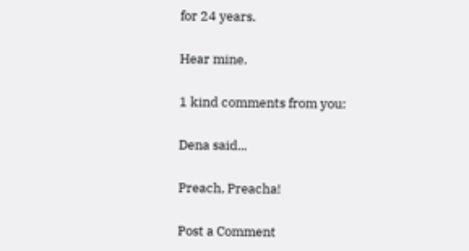for 24 years.

Hear mine.

1 kind comments from you:

Dena said...

Preach, Preacha!

Post a Comment